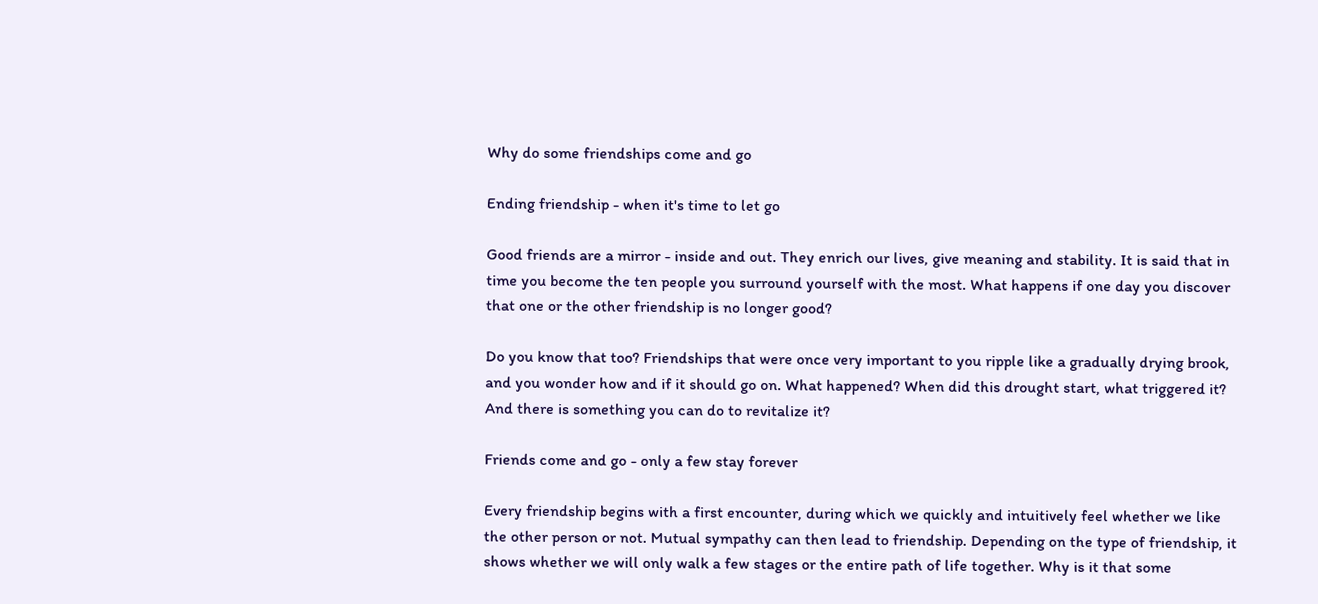Why do some friendships come and go

Ending friendship - when it's time to let go

Good friends are a mirror - inside and out. They enrich our lives, give meaning and stability. It is said that in time you become the ten people you surround yourself with the most. What happens if one day you discover that one or the other friendship is no longer good?

Do you know that too? Friendships that were once very important to you ripple like a gradually drying brook, and you wonder how and if it should go on. What happened? When did this drought start, what triggered it? And there is something you can do to revitalize it?

Friends come and go - only a few stay forever

Every friendship begins with a first encounter, during which we quickly and intuitively feel whether we like the other person or not. Mutual sympathy can then lead to friendship. Depending on the type of friendship, it shows whether we will only walk a few stages or the entire path of life together. Why is it that some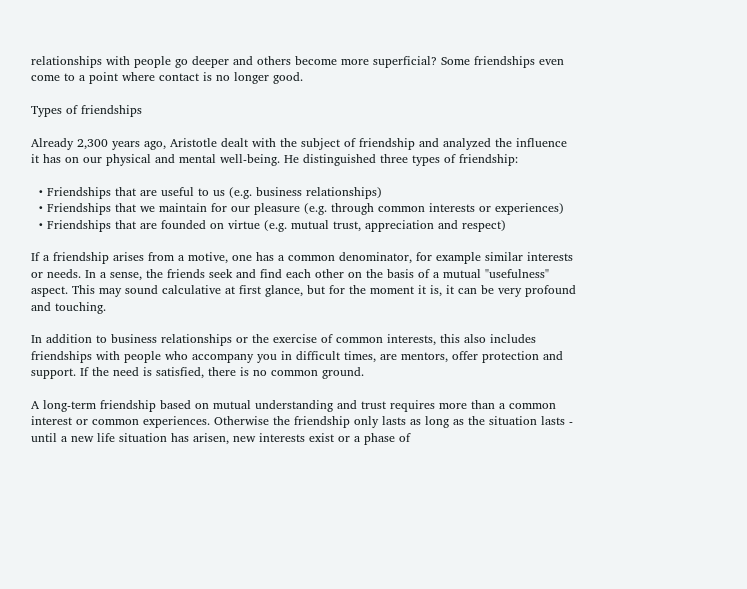relationships with people go deeper and others become more superficial? Some friendships even come to a point where contact is no longer good.

Types of friendships

Already 2,300 years ago, Aristotle dealt with the subject of friendship and analyzed the influence it has on our physical and mental well-being. He distinguished three types of friendship:

  • Friendships that are useful to us (e.g. business relationships)
  • Friendships that we maintain for our pleasure (e.g. through common interests or experiences)
  • Friendships that are founded on virtue (e.g. mutual trust, appreciation and respect)

If a friendship arises from a motive, one has a common denominator, for example similar interests or needs. In a sense, the friends seek and find each other on the basis of a mutual "usefulness" aspect. This may sound calculative at first glance, but for the moment it is, it can be very profound and touching.

In addition to business relationships or the exercise of common interests, this also includes friendships with people who accompany you in difficult times, are mentors, offer protection and support. If the need is satisfied, there is no common ground.

A long-term friendship based on mutual understanding and trust requires more than a common interest or common experiences. Otherwise the friendship only lasts as long as the situation lasts - until a new life situation has arisen, new interests exist or a phase of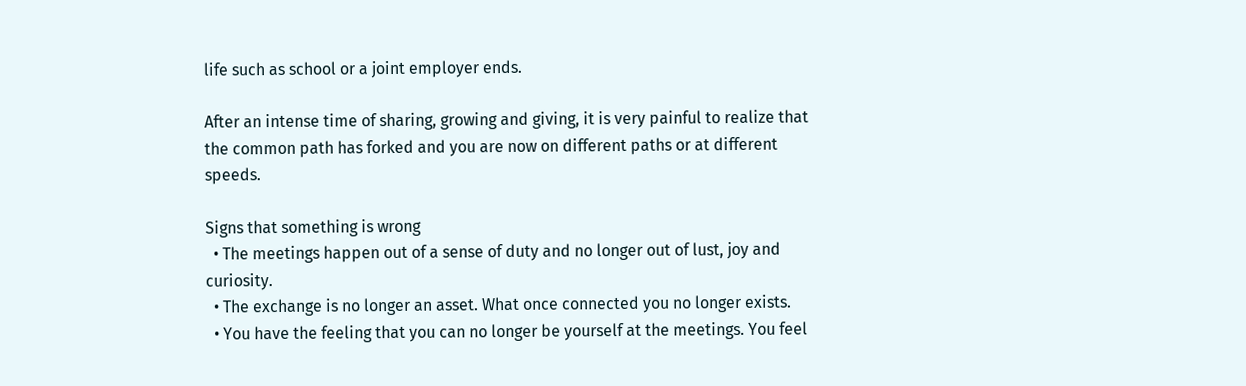life such as school or a joint employer ends.

After an intense time of sharing, growing and giving, it is very painful to realize that the common path has forked and you are now on different paths or at different speeds.

Signs that something is wrong
  • The meetings happen out of a sense of duty and no longer out of lust, joy and curiosity.
  • The exchange is no longer an asset. What once connected you no longer exists.
  • You have the feeling that you can no longer be yourself at the meetings. You feel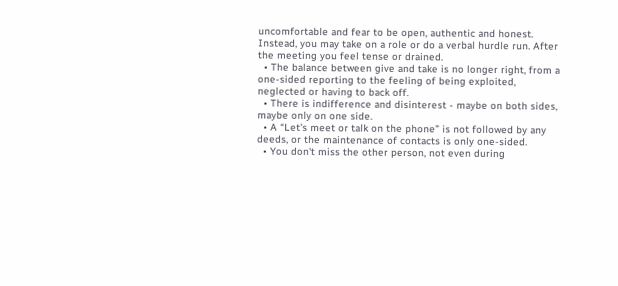uncomfortable and fear to be open, authentic and honest. Instead, you may take on a role or do a verbal hurdle run. After the meeting you feel tense or drained.
  • The balance between give and take is no longer right, from a one-sided reporting to the feeling of being exploited, neglected or having to back off.
  • There is indifference and disinterest - maybe on both sides, maybe only on one side.
  • A “Let's meet or talk on the phone” is not followed by any deeds, or the maintenance of contacts is only one-sided.
  • You don't miss the other person, not even during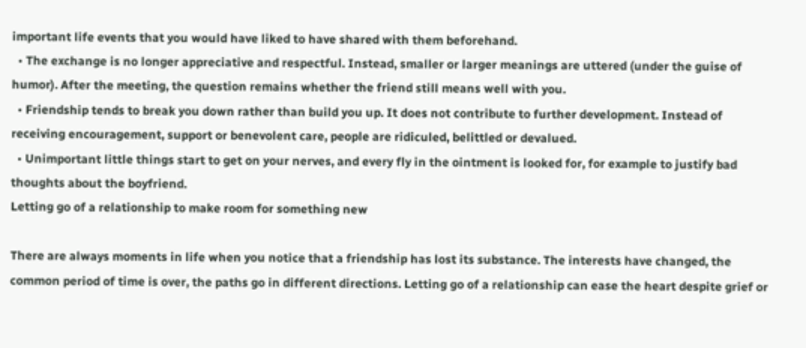important life events that you would have liked to have shared with them beforehand.
  • The exchange is no longer appreciative and respectful. Instead, smaller or larger meanings are uttered (under the guise of humor). After the meeting, the question remains whether the friend still means well with you.
  • Friendship tends to break you down rather than build you up. It does not contribute to further development. Instead of receiving encouragement, support or benevolent care, people are ridiculed, belittled or devalued.
  • Unimportant little things start to get on your nerves, and every fly in the ointment is looked for, for example to justify bad thoughts about the boyfriend.
Letting go of a relationship to make room for something new

There are always moments in life when you notice that a friendship has lost its substance. The interests have changed, the common period of time is over, the paths go in different directions. Letting go of a relationship can ease the heart despite grief or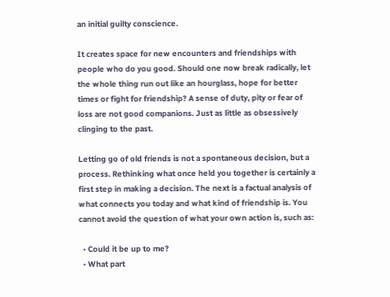an initial guilty conscience.

It creates space for new encounters and friendships with people who do you good. Should one now break radically, let the whole thing run out like an hourglass, hope for better times or fight for friendship? A sense of duty, pity or fear of loss are not good companions. Just as little as obsessively clinging to the past.

Letting go of old friends is not a spontaneous decision, but a process. Rethinking what once held you together is certainly a first step in making a decision. The next is a factual analysis of what connects you today and what kind of friendship is. You cannot avoid the question of what your own action is, such as:

  • Could it be up to me?
  • What part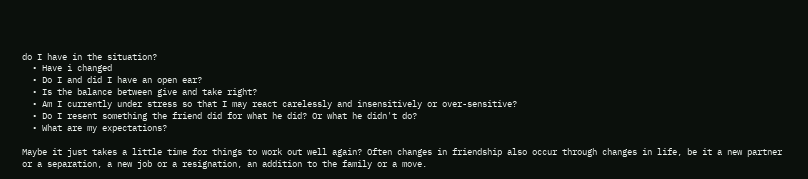do I have in the situation?
  • Have i changed
  • Do I and did I have an open ear?
  • Is the balance between give and take right?
  • Am I currently under stress so that I may react carelessly and insensitively or over-sensitive?
  • Do I resent something the friend did for what he did? Or what he didn't do?
  • What are my expectations?

Maybe it just takes a little time for things to work out well again? Often changes in friendship also occur through changes in life, be it a new partner or a separation, a new job or a resignation, an addition to the family or a move.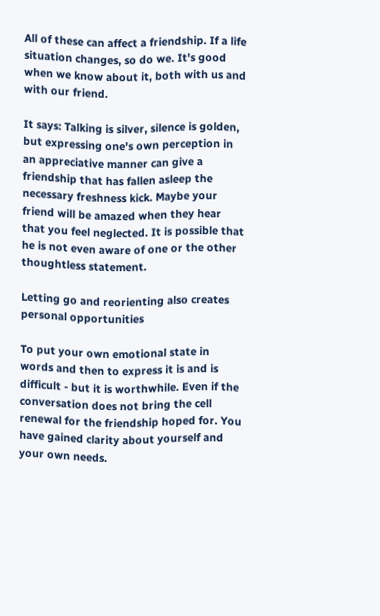All of these can affect a friendship. If a life situation changes, so do we. It's good when we know about it, both with us and with our friend.

It says: Talking is silver, silence is golden, but expressing one's own perception in an appreciative manner can give a friendship that has fallen asleep the necessary freshness kick. Maybe your friend will be amazed when they hear that you feel neglected. It is possible that he is not even aware of one or the other thoughtless statement.

Letting go and reorienting also creates personal opportunities

To put your own emotional state in words and then to express it is and is difficult - but it is worthwhile. Even if the conversation does not bring the cell renewal for the friendship hoped for. You have gained clarity about yourself and your own needs.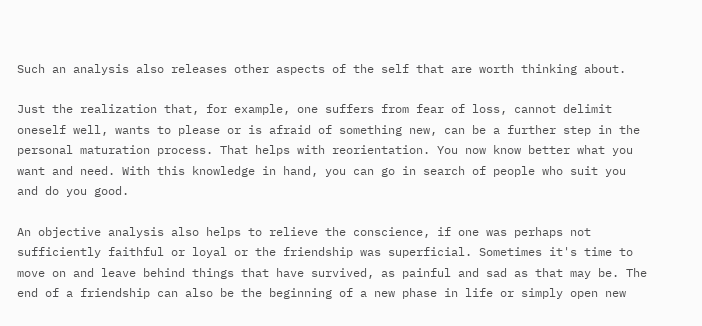Such an analysis also releases other aspects of the self that are worth thinking about.

Just the realization that, for example, one suffers from fear of loss, cannot delimit oneself well, wants to please or is afraid of something new, can be a further step in the personal maturation process. That helps with reorientation. You now know better what you want and need. With this knowledge in hand, you can go in search of people who suit you and do you good.

An objective analysis also helps to relieve the conscience, if one was perhaps not sufficiently faithful or loyal or the friendship was superficial. Sometimes it's time to move on and leave behind things that have survived, as painful and sad as that may be. The end of a friendship can also be the beginning of a new phase in life or simply open new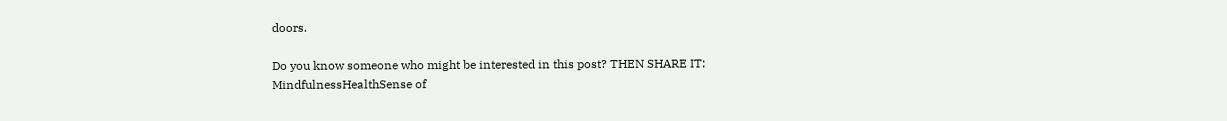doors.

Do you know someone who might be interested in this post? THEN SHARE IT:
MindfulnessHealthSense of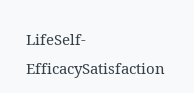LifeSelf-EfficacySatisfaction